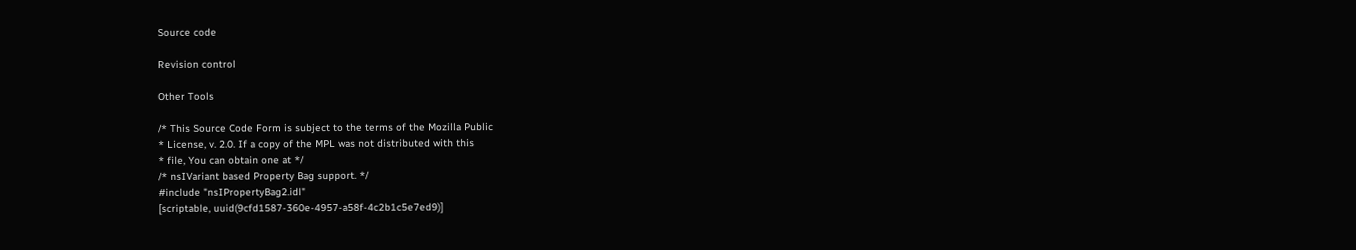Source code

Revision control

Other Tools

/* This Source Code Form is subject to the terms of the Mozilla Public
* License, v. 2.0. If a copy of the MPL was not distributed with this
* file, You can obtain one at */
/* nsIVariant based Property Bag support. */
#include "nsIPropertyBag2.idl"
[scriptable, uuid(9cfd1587-360e-4957-a58f-4c2b1c5e7ed9)]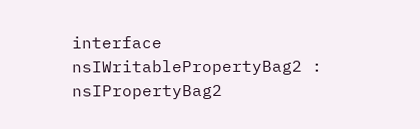interface nsIWritablePropertyBag2 : nsIPropertyBag2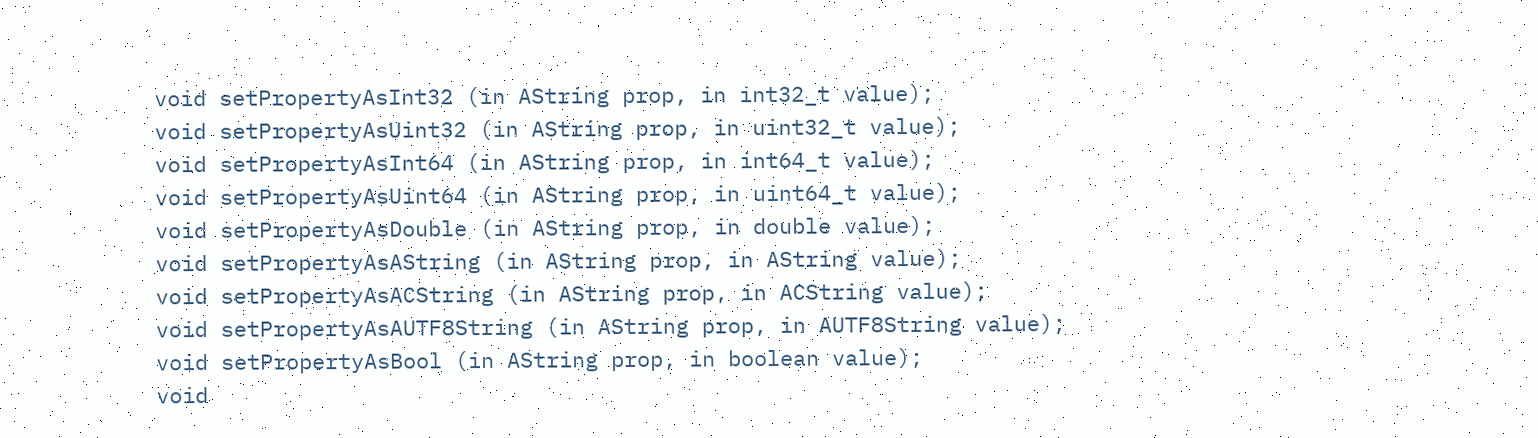void setPropertyAsInt32 (in AString prop, in int32_t value);
void setPropertyAsUint32 (in AString prop, in uint32_t value);
void setPropertyAsInt64 (in AString prop, in int64_t value);
void setPropertyAsUint64 (in AString prop, in uint64_t value);
void setPropertyAsDouble (in AString prop, in double value);
void setPropertyAsAString (in AString prop, in AString value);
void setPropertyAsACString (in AString prop, in ACString value);
void setPropertyAsAUTF8String (in AString prop, in AUTF8String value);
void setPropertyAsBool (in AString prop, in boolean value);
void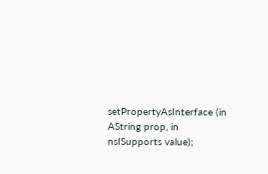setPropertyAsInterface (in AString prop, in nsISupports value);